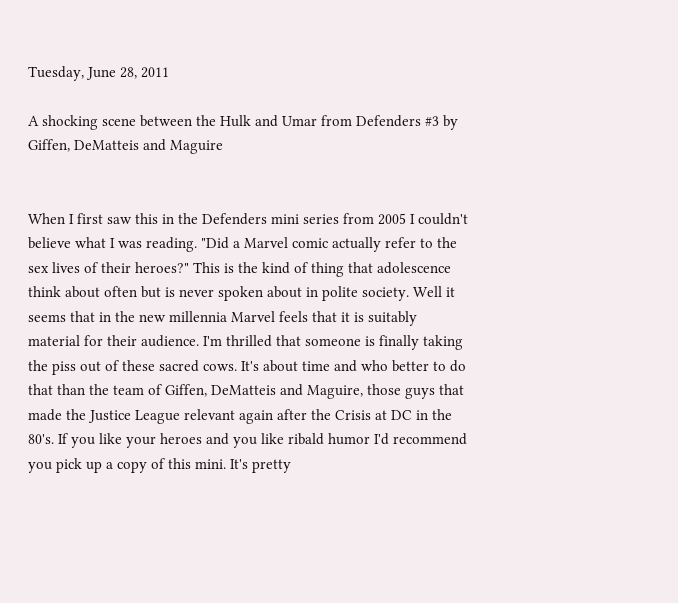Tuesday, June 28, 2011

A shocking scene between the Hulk and Umar from Defenders #3 by Giffen, DeMatteis and Maguire


When I first saw this in the Defenders mini series from 2005 I couldn't believe what I was reading. "Did a Marvel comic actually refer to the sex lives of their heroes?" This is the kind of thing that adolescence think about often but is never spoken about in polite society. Well it seems that in the new millennia Marvel feels that it is suitably material for their audience. I'm thrilled that someone is finally taking the piss out of these sacred cows. It's about time and who better to do that than the team of Giffen, DeMatteis and Maguire, those guys that made the Justice League relevant again after the Crisis at DC in the 80's. If you like your heroes and you like ribald humor I'd recommend you pick up a copy of this mini. It's pretty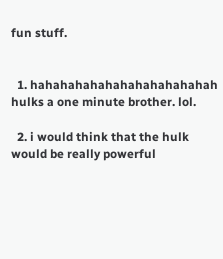fun stuff.


  1. hahahahahahahahahahahahah hulks a one minute brother. lol.

  2. i would think that the hulk would be really powerful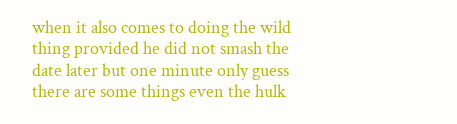when it also comes to doing the wild thing provided he did not smash the date later but one minute only guess there are some things even the hulk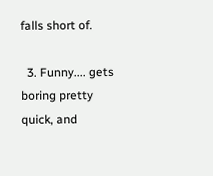falls short of.

  3. Funny.... gets boring pretty quick, and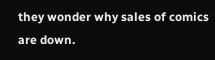they wonder why sales of comics are down.